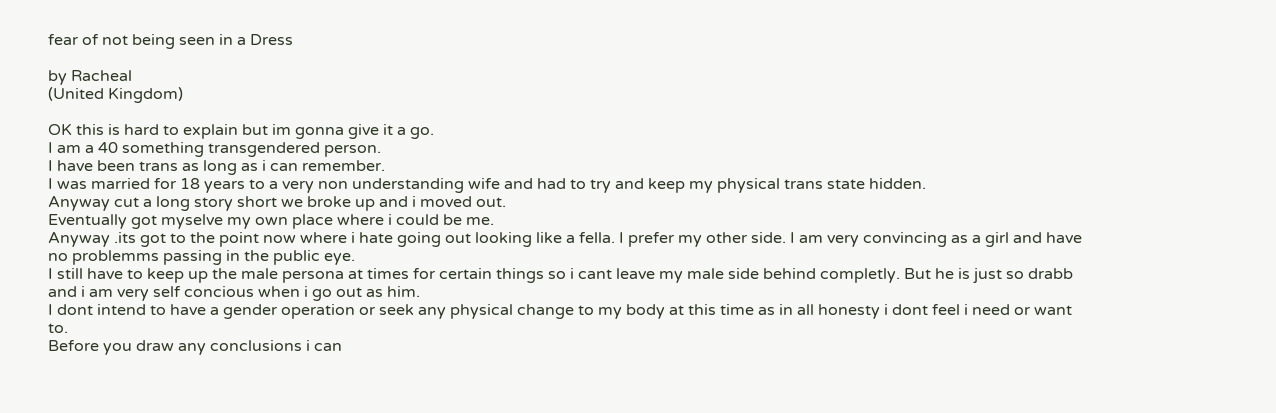fear of not being seen in a Dress

by Racheal
(United Kingdom)

OK this is hard to explain but im gonna give it a go.
I am a 40 something transgendered person.
I have been trans as long as i can remember.
I was married for 18 years to a very non understanding wife and had to try and keep my physical trans state hidden.
Anyway cut a long story short we broke up and i moved out.
Eventually got myselve my own place where i could be me.
Anyway .its got to the point now where i hate going out looking like a fella. I prefer my other side. I am very convincing as a girl and have no problemms passing in the public eye.
I still have to keep up the male persona at times for certain things so i cant leave my male side behind completly. But he is just so drabb and i am very self concious when i go out as him.
I dont intend to have a gender operation or seek any physical change to my body at this time as in all honesty i dont feel i need or want to.
Before you draw any conclusions i can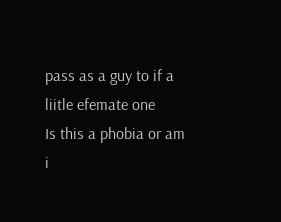pass as a guy to if a liitle efemate one
Is this a phobia or am i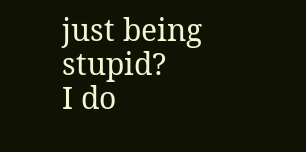just being stupid?
I do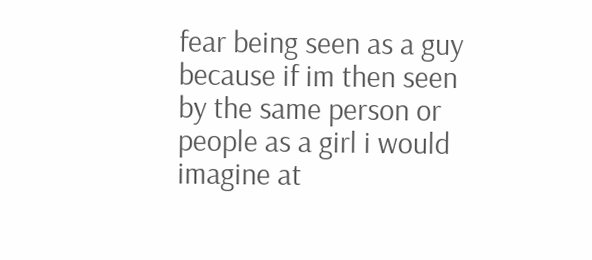fear being seen as a guy because if im then seen by the same person or people as a girl i would imagine at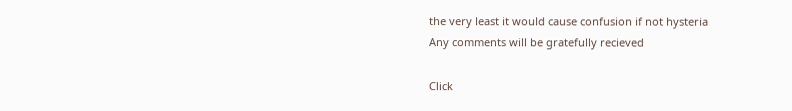the very least it would cause confusion if not hysteria
Any comments will be gratefully recieved

Click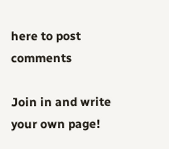here to post comments

Join in and write your own page!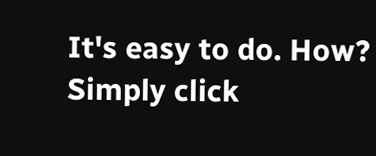It's easy to do. How? Simply click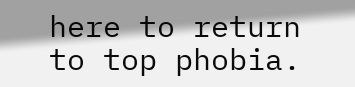here to return to top phobia.